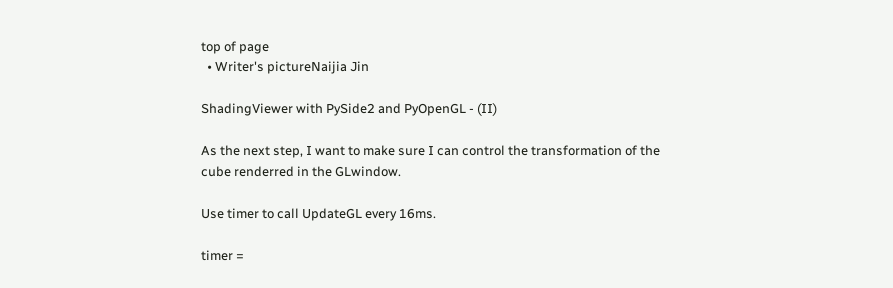top of page
  • Writer's pictureNaijia Jin

ShadingViewer with PySide2 and PyOpenGL - (II)

As the next step, I want to make sure I can control the transformation of the cube renderred in the GLwindow.

Use timer to call UpdateGL every 16ms.

timer =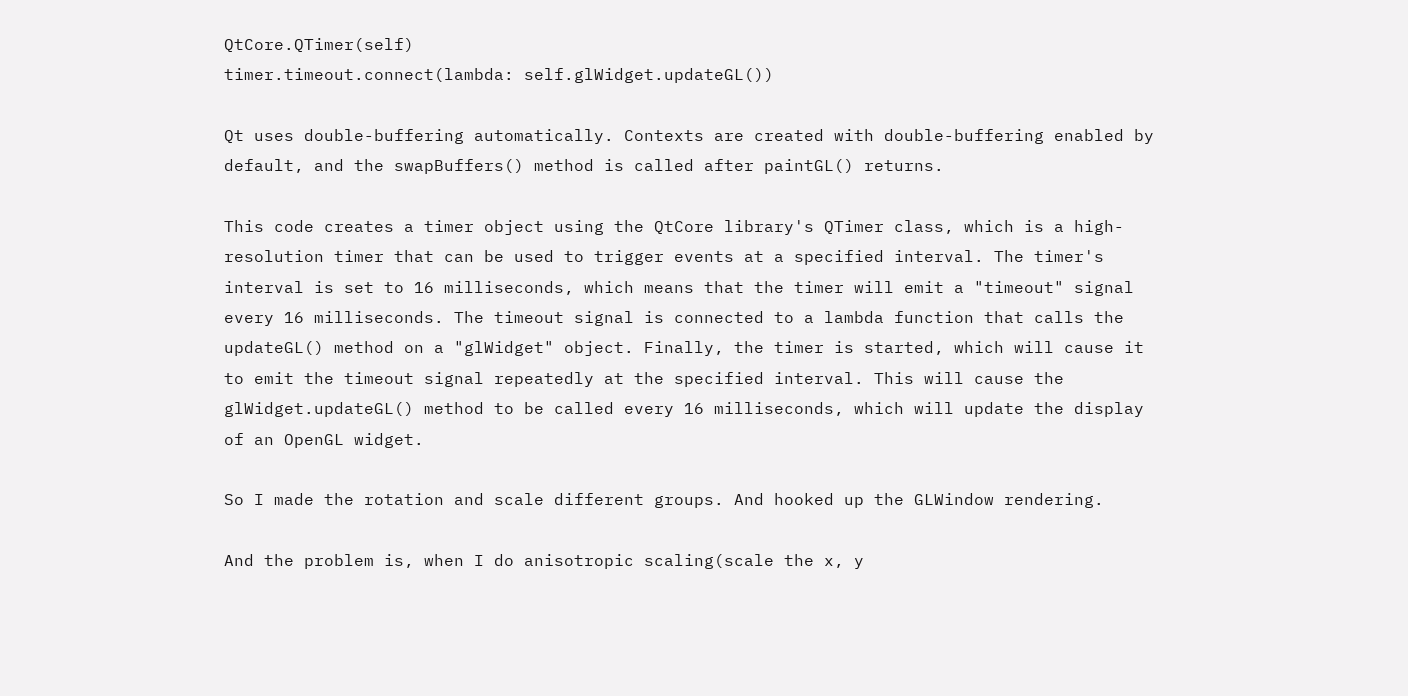QtCore.QTimer(self)
timer.timeout.connect(lambda: self.glWidget.updateGL())

Qt uses double-buffering automatically. Contexts are created with double-buffering enabled by default, and the swapBuffers() method is called after paintGL() returns.

This code creates a timer object using the QtCore library's QTimer class, which is a high-resolution timer that can be used to trigger events at a specified interval. The timer's interval is set to 16 milliseconds, which means that the timer will emit a "timeout" signal every 16 milliseconds. The timeout signal is connected to a lambda function that calls the updateGL() method on a "glWidget" object. Finally, the timer is started, which will cause it to emit the timeout signal repeatedly at the specified interval. This will cause the glWidget.updateGL() method to be called every 16 milliseconds, which will update the display of an OpenGL widget.

So I made the rotation and scale different groups. And hooked up the GLWindow rendering.

And the problem is, when I do anisotropic scaling(scale the x, y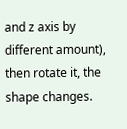and z axis by different amount), then rotate it, the shape changes.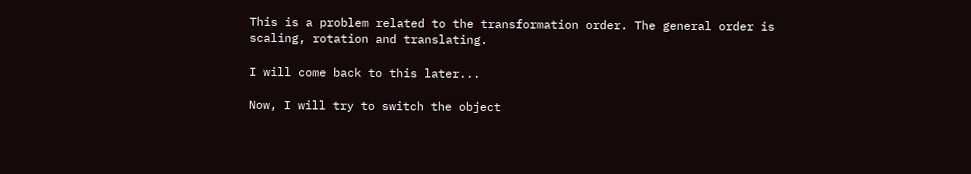This is a problem related to the transformation order. The general order is scaling, rotation and translating.

I will come back to this later...

Now, I will try to switch the object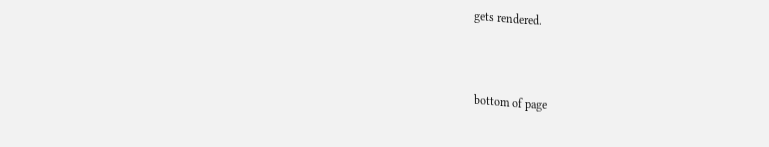gets rendered.



bottom of page